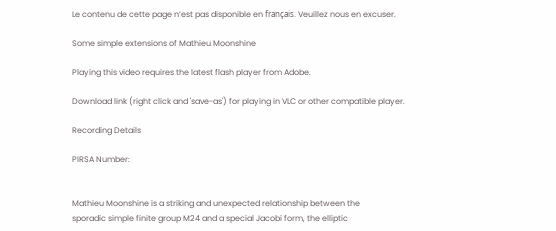Le contenu de cette page n’est pas disponible en français. Veuillez nous en excuser.

Some simple extensions of Mathieu Moonshine

Playing this video requires the latest flash player from Adobe.

Download link (right click and 'save-as') for playing in VLC or other compatible player.

Recording Details

PIRSA Number:


Mathieu Moonshine is a striking and unexpected relationship between the
sporadic simple finite group M24 and a special Jacobi form, the elliptic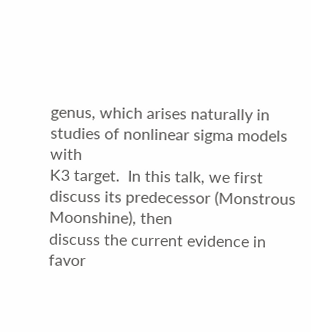genus, which arises naturally in studies of nonlinear sigma models with
K3 target.  In this talk, we first discuss its predecessor (Monstrous
Moonshine), then
discuss the current evidence in favor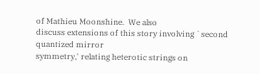of Mathieu Moonshine.  We also
discuss extensions of this story involving `second quantized mirror
symmetry,' relating heterotic strings on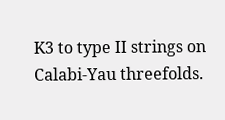K3 to type II strings on
Calabi-Yau threefolds.